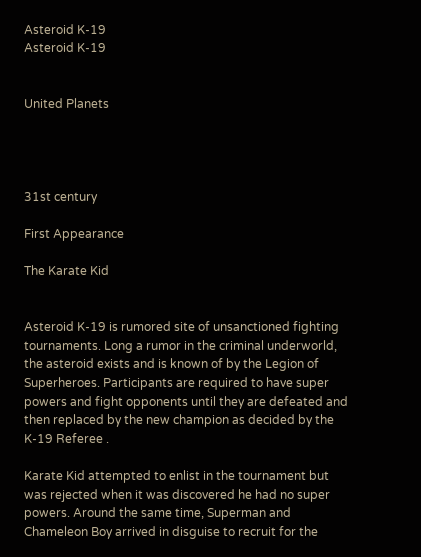Asteroid K-19
Asteroid K-19


United Planets




31st century

First Appearance

The Karate Kid


Asteroid K-19 is rumored site of unsanctioned fighting tournaments. Long a rumor in the criminal underworld, the asteroid exists and is known of by the Legion of Superheroes. Participants are required to have super powers and fight opponents until they are defeated and then replaced by the new champion as decided by the K-19 Referee .

Karate Kid attempted to enlist in the tournament but was rejected when it was discovered he had no super powers. Around the same time, Superman and Chameleon Boy arrived in disguise to recruit for the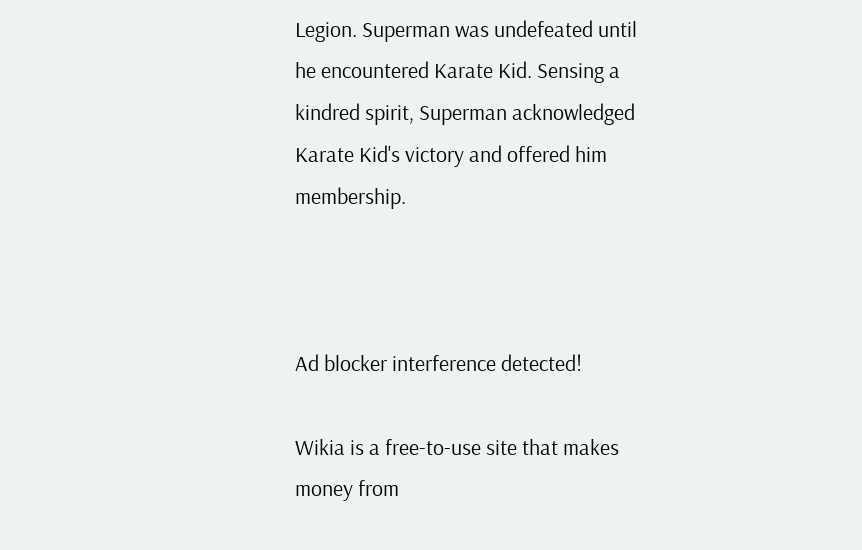Legion. Superman was undefeated until he encountered Karate Kid. Sensing a kindred spirit, Superman acknowledged Karate Kid's victory and offered him membership.



Ad blocker interference detected!

Wikia is a free-to-use site that makes money from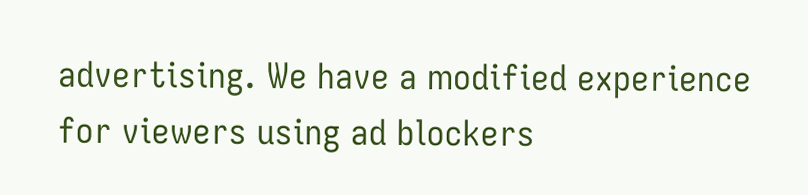advertising. We have a modified experience for viewers using ad blockers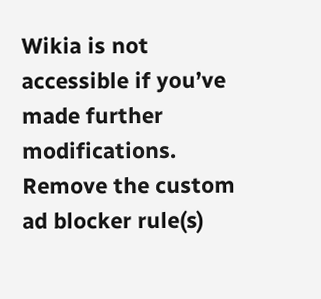Wikia is not accessible if you’ve made further modifications. Remove the custom ad blocker rule(s)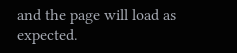and the page will load as expected.